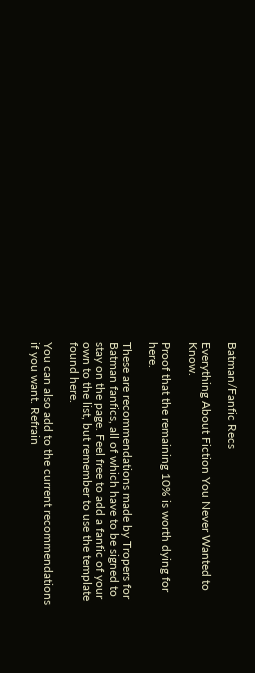Batman/Fanfic Recs

Everything About Fiction You Never Wanted to Know.

Proof that the remaining 10% is worth dying for here.

These are recommendations made by Tropers for Batman fanfics, all of which have to be signed to stay on the page. Feel free to add a fanfic of your own to the list, but remember to use the template found here.

You can also add to the current recommendations if you want. Refrain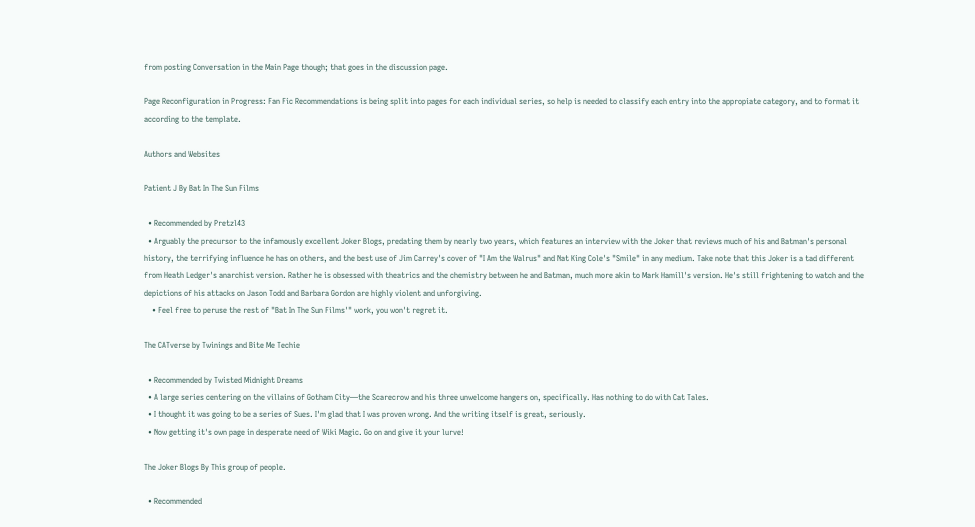from posting Conversation in the Main Page though; that goes in the discussion page.

Page Reconfiguration in Progress: Fan Fic Recommendations is being split into pages for each individual series, so help is needed to classify each entry into the appropiate category, and to format it according to the template.

Authors and Websites

Patient J By Bat In The Sun Films

  • Recommended by Pretzl43
  • Arguably the precursor to the infamously excellent Joker Blogs, predating them by nearly two years, which features an interview with the Joker that reviews much of his and Batman's personal history, the terrifying influence he has on others, and the best use of Jim Carrey's cover of "I Am the Walrus" and Nat King Cole's "Smile" in any medium. Take note that this Joker is a tad different from Heath Ledger's anarchist version. Rather he is obsessed with theatrics and the chemistry between he and Batman, much more akin to Mark Hamill's version. He's still frightening to watch and the depictions of his attacks on Jason Todd and Barbara Gordon are highly violent and unforgiving.
    • Feel free to peruse the rest of "Bat In The Sun Films'" work, you won't regret it.

The CATverse by Twinings and Bite Me Techie

  • Recommended by Twisted Midnight Dreams
  • A large series centering on the villains of Gotham City—the Scarecrow and his three unwelcome hangers on, specifically. Has nothing to do with Cat Tales.
  • I thought it was going to be a series of Sues. I'm glad that I was proven wrong. And the writing itself is great, seriously.
  • Now getting it's own page in desperate need of Wiki Magic. Go on and give it your lurve!

The Joker Blogs By This group of people.

  • Recommended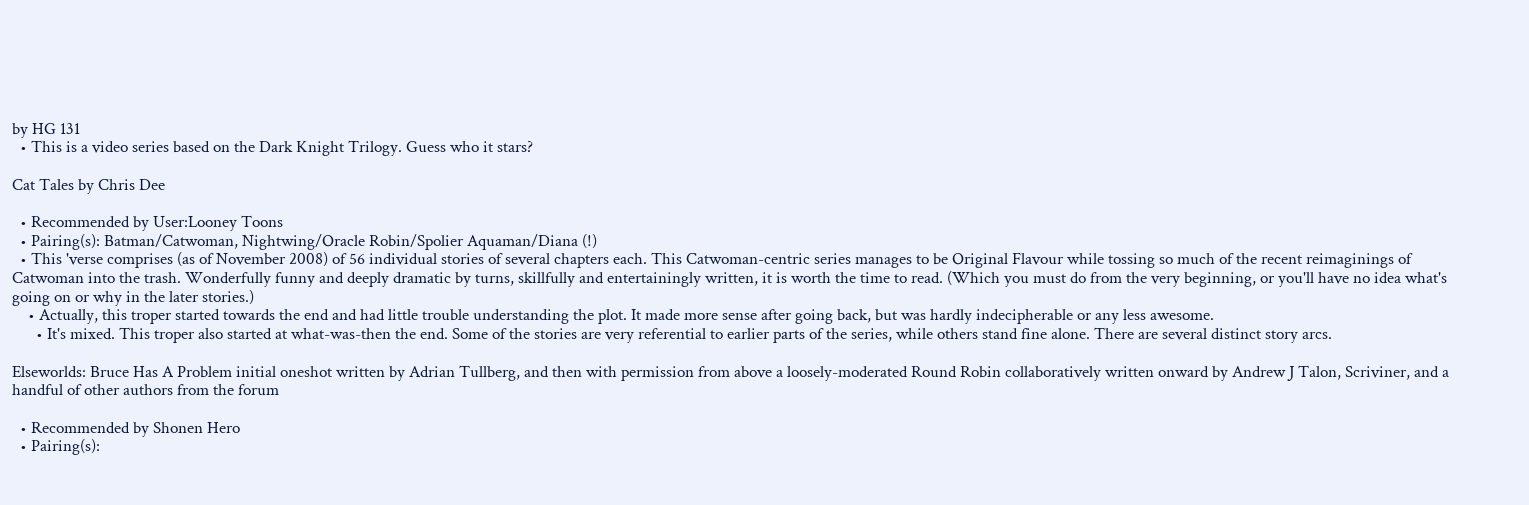by HG 131
  • This is a video series based on the Dark Knight Trilogy. Guess who it stars?

Cat Tales by Chris Dee

  • Recommended by User:Looney Toons
  • Pairing(s): Batman/Catwoman, Nightwing/Oracle Robin/Spolier Aquaman/Diana (!)
  • This 'verse comprises (as of November 2008) of 56 individual stories of several chapters each. This Catwoman-centric series manages to be Original Flavour while tossing so much of the recent reimaginings of Catwoman into the trash. Wonderfully funny and deeply dramatic by turns, skillfully and entertainingly written, it is worth the time to read. (Which you must do from the very beginning, or you'll have no idea what's going on or why in the later stories.)
    • Actually, this troper started towards the end and had little trouble understanding the plot. It made more sense after going back, but was hardly indecipherable or any less awesome.
      • It's mixed. This troper also started at what-was-then the end. Some of the stories are very referential to earlier parts of the series, while others stand fine alone. There are several distinct story arcs.

Elseworlds: Bruce Has A Problem initial oneshot written by Adrian Tullberg, and then with permission from above a loosely-moderated Round Robin collaboratively written onward by Andrew J Talon, Scriviner, and a handful of other authors from the forum

  • Recommended by Shonen Hero
  • Pairing(s):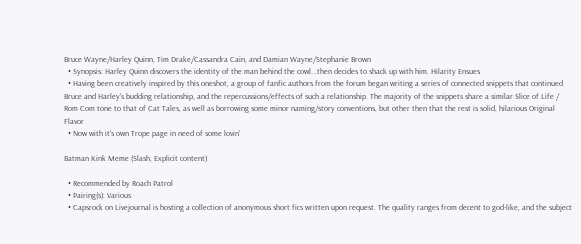Bruce Wayne/Harley Quinn, Tim Drake/Cassandra Cain, and Damian Wayne/Stephanie Brown
  • Synopsis: Harley Quinn discovers the identity of the man behind the cowl...then decides to shack up with him. Hilarity Ensues
  • Having been creatively inspired by this oneshot, a group of fanfic authors from the forum began writing a series of connected snippets that continued Bruce and Harley's budding relationship, and the repercussions/effects of such a relationship. The majority of the snippets share a similar Slice of Life / Rom Com tone to that of Cat Tales, as well as borrowing some minor naming/story conventions, but other then that the rest is solid, hilarious Original Flavor
  • Now with it's own Trope page in need of some lovin'

Batman Kink Meme (Slash, Explicit content)

  • Recommended by Roach Patrol
  • Pairing(s): Various
  • Capsrock on Livejournal is hosting a collection of anonymous short fics written upon request. The quality ranges from decent to god-like, and the subject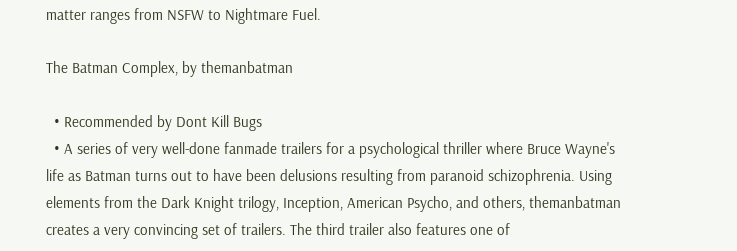matter ranges from NSFW to Nightmare Fuel.

The Batman Complex, by themanbatman

  • Recommended by Dont Kill Bugs
  • A series of very well-done fanmade trailers for a psychological thriller where Bruce Wayne's life as Batman turns out to have been delusions resulting from paranoid schizophrenia. Using elements from the Dark Knight trilogy, Inception, American Psycho, and others, themanbatman creates a very convincing set of trailers. The third trailer also features one of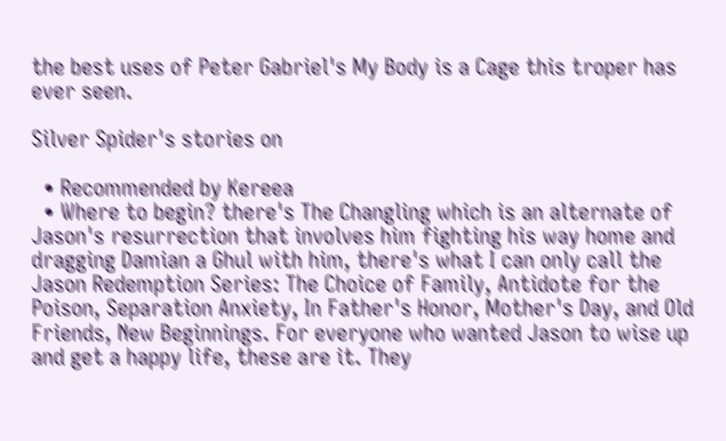the best uses of Peter Gabriel's My Body is a Cage this troper has ever seen.

Silver Spider's stories on

  • Recommended by Kereea
  • Where to begin? there's The Changling which is an alternate of Jason's resurrection that involves him fighting his way home and dragging Damian a Ghul with him, there's what I can only call the Jason Redemption Series: The Choice of Family, Antidote for the Poison, Separation Anxiety, In Father's Honor, Mother's Day, and Old Friends, New Beginnings. For everyone who wanted Jason to wise up and get a happy life, these are it. They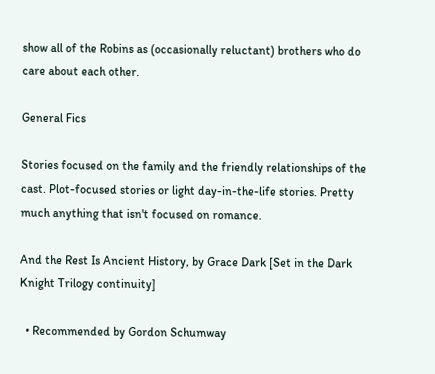show all of the Robins as (occasionally reluctant) brothers who do care about each other.

General Fics

Stories focused on the family and the friendly relationships of the cast. Plot-focused stories or light day-in-the-life stories. Pretty much anything that isn't focused on romance.

And the Rest Is Ancient History, by Grace Dark [Set in the Dark Knight Trilogy continuity]

  • Recommended by Gordon Schumway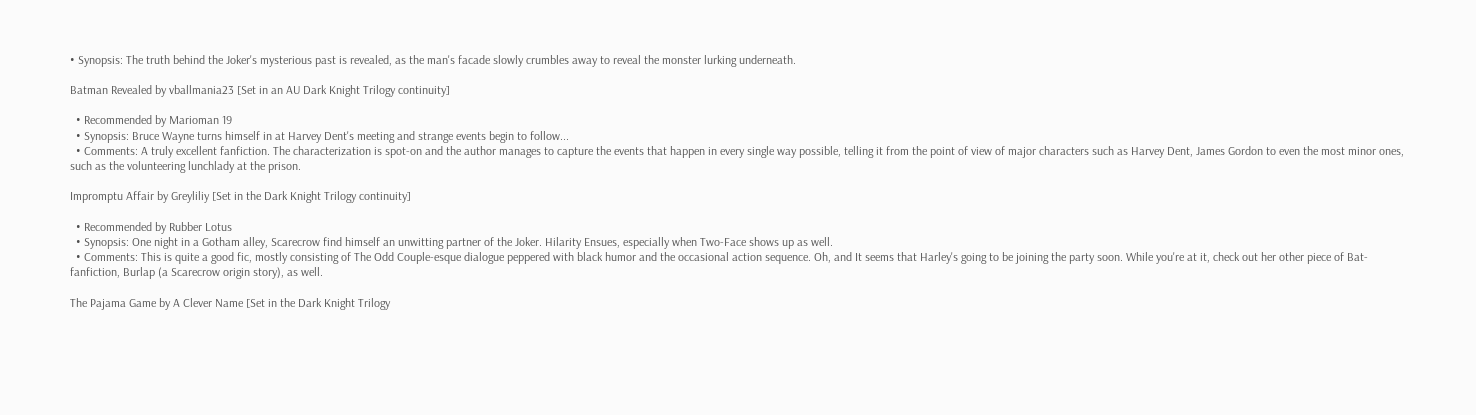• Synopsis: The truth behind the Joker's mysterious past is revealed, as the man's facade slowly crumbles away to reveal the monster lurking underneath.

Batman Revealed by vballmania23 [Set in an AU Dark Knight Trilogy continuity]

  • Recommended by Marioman 19
  • Synopsis: Bruce Wayne turns himself in at Harvey Dent's meeting and strange events begin to follow...
  • Comments: A truly excellent fanfiction. The characterization is spot-on and the author manages to capture the events that happen in every single way possible, telling it from the point of view of major characters such as Harvey Dent, James Gordon to even the most minor ones, such as the volunteering lunchlady at the prison.

Impromptu Affair by Greyliliy [Set in the Dark Knight Trilogy continuity]

  • Recommended by Rubber Lotus
  • Synopsis: One night in a Gotham alley, Scarecrow find himself an unwitting partner of the Joker. Hilarity Ensues, especially when Two-Face shows up as well.
  • Comments: This is quite a good fic, mostly consisting of The Odd Couple-esque dialogue peppered with black humor and the occasional action sequence. Oh, and It seems that Harley's going to be joining the party soon. While you're at it, check out her other piece of Bat-fanfiction, Burlap (a Scarecrow origin story), as well.

The Pajama Game by A Clever Name [Set in the Dark Knight Trilogy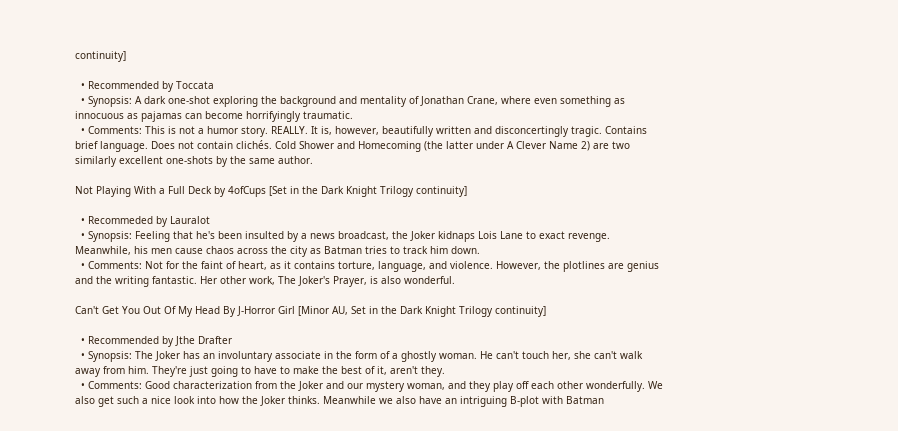continuity]

  • Recommended by Toccata
  • Synopsis: A dark one-shot exploring the background and mentality of Jonathan Crane, where even something as innocuous as pajamas can become horrifyingly traumatic.
  • Comments: This is not a humor story. REALLY. It is, however, beautifully written and disconcertingly tragic. Contains brief language. Does not contain clichés. Cold Shower and Homecoming (the latter under A Clever Name 2) are two similarly excellent one-shots by the same author.

Not Playing With a Full Deck by 4ofCups [Set in the Dark Knight Trilogy continuity]

  • Recommeded by Lauralot
  • Synopsis: Feeling that he's been insulted by a news broadcast, the Joker kidnaps Lois Lane to exact revenge. Meanwhile, his men cause chaos across the city as Batman tries to track him down.
  • Comments: Not for the faint of heart, as it contains torture, language, and violence. However, the plotlines are genius and the writing fantastic. Her other work, The Joker's Prayer, is also wonderful.

Can't Get You Out Of My Head By J-Horror Girl [Minor AU, Set in the Dark Knight Trilogy continuity]

  • Recommended by Jthe Drafter
  • Synopsis: The Joker has an involuntary associate in the form of a ghostly woman. He can't touch her, she can't walk away from him. They're just going to have to make the best of it, aren't they.
  • Comments: Good characterization from the Joker and our mystery woman, and they play off each other wonderfully. We also get such a nice look into how the Joker thinks. Meanwhile we also have an intriguing B-plot with Batman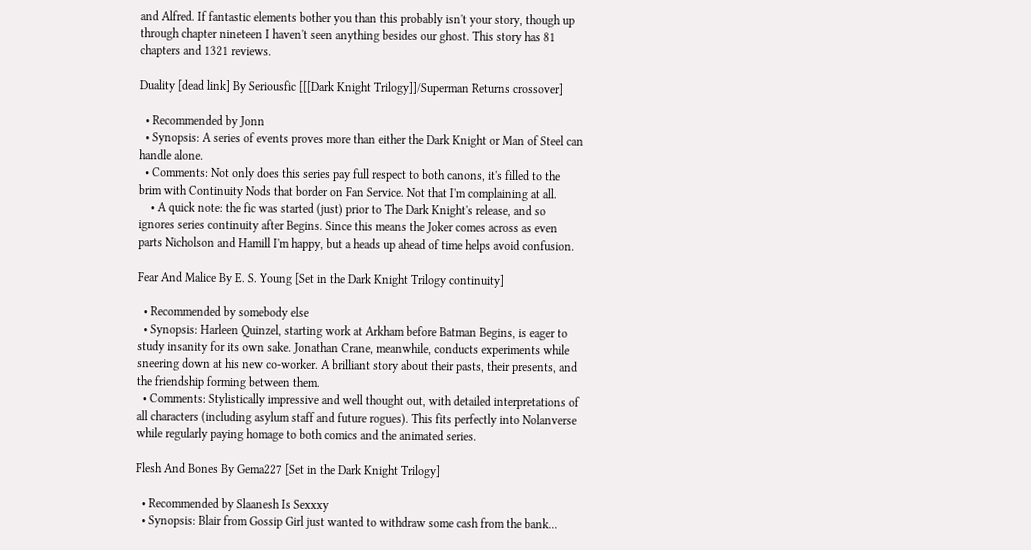and Alfred. If fantastic elements bother you than this probably isn't your story, though up through chapter nineteen I haven't seen anything besides our ghost. This story has 81 chapters and 1321 reviews.

Duality [dead link] By Seriousfic [[[Dark Knight Trilogy]]/Superman Returns crossover]

  • Recommended by Jonn
  • Synopsis: A series of events proves more than either the Dark Knight or Man of Steel can handle alone.
  • Comments: Not only does this series pay full respect to both canons, it's filled to the brim with Continuity Nods that border on Fan Service. Not that I'm complaining at all.
    • A quick note: the fic was started (just) prior to The Dark Knight's release, and so ignores series continuity after Begins. Since this means the Joker comes across as even parts Nicholson and Hamill I'm happy, but a heads up ahead of time helps avoid confusion.

Fear And Malice By E. S. Young [Set in the Dark Knight Trilogy continuity]

  • Recommended by somebody else
  • Synopsis: Harleen Quinzel, starting work at Arkham before Batman Begins, is eager to study insanity for its own sake. Jonathan Crane, meanwhile, conducts experiments while sneering down at his new co-worker. A brilliant story about their pasts, their presents, and the friendship forming between them.
  • Comments: Stylistically impressive and well thought out, with detailed interpretations of all characters (including asylum staff and future rogues). This fits perfectly into Nolanverse while regularly paying homage to both comics and the animated series.

Flesh And Bones By Gema227 [Set in the Dark Knight Trilogy]

  • Recommended by Slaanesh Is Sexxxy
  • Synopsis: Blair from Gossip Girl just wanted to withdraw some cash from the bank...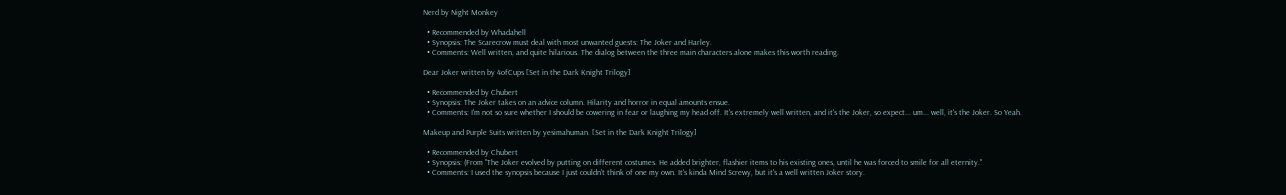Nerd by Night Monkey

  • Recommended by Whadahell
  • Synopsis: The Scarecrow must deal with most unwanted guests: The Joker and Harley.
  • Comments: Well written, and quite hilarious. The dialog between the three main characters alone makes this worth reading.

Dear Joker written by 4ofCups [Set in the Dark Knight Trilogy]

  • Recommended by Chubert
  • Synopsis: The Joker takes on an advice column. Hilarity and horror in equal amounts ensue.
  • Comments: I'm not so sure whether I should be cowering in fear or laughing my head off. It's extremely well written, and it's the Joker, so expect... um... well, it's the Joker. So Yeah.

Makeup and Purple Suits written by yesimahuman. [Set in the Dark Knight Trilogy]

  • Recommended by Chubert
  • Synopsis: (From "The Joker evolved by putting on different costumes. He added brighter, flashier items to his existing ones, until he was forced to smile for all eternity."
  • Comments: I used the synopsis because I just couldn't think of one my own. It's kinda Mind Screwy, but it's a well written Joker story.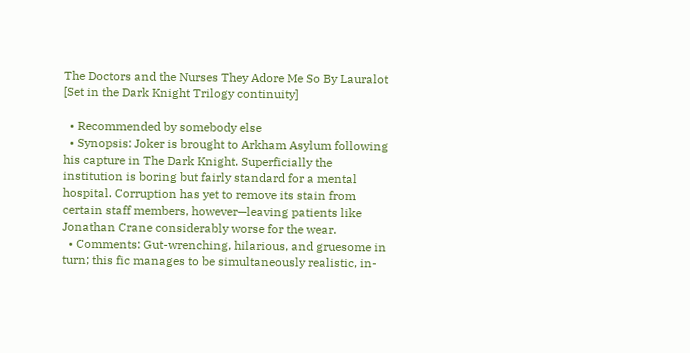The Doctors and the Nurses They Adore Me So By Lauralot [Set in the Dark Knight Trilogy continuity]

  • Recommended by somebody else
  • Synopsis: Joker is brought to Arkham Asylum following his capture in The Dark Knight. Superficially the institution is boring but fairly standard for a mental hospital. Corruption has yet to remove its stain from certain staff members, however—leaving patients like Jonathan Crane considerably worse for the wear.
  • Comments: Gut-wrenching, hilarious, and gruesome in turn; this fic manages to be simultaneously realistic, in-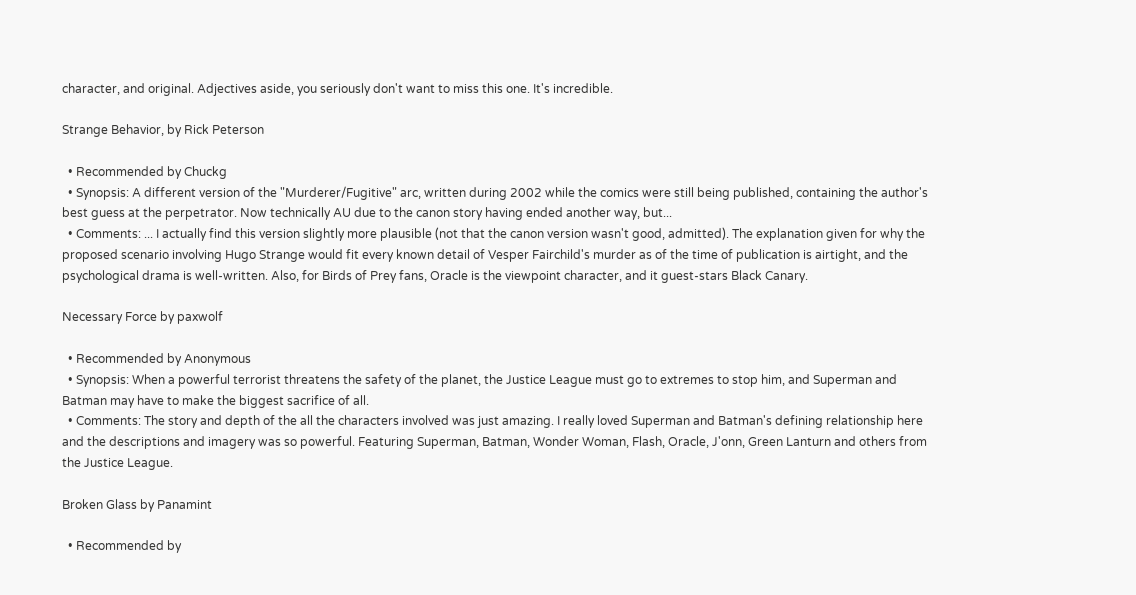character, and original. Adjectives aside, you seriously don't want to miss this one. It's incredible.

Strange Behavior, by Rick Peterson

  • Recommended by Chuckg
  • Synopsis: A different version of the "Murderer/Fugitive" arc, written during 2002 while the comics were still being published, containing the author's best guess at the perpetrator. Now technically AU due to the canon story having ended another way, but...
  • Comments: ... I actually find this version slightly more plausible (not that the canon version wasn't good, admitted). The explanation given for why the proposed scenario involving Hugo Strange would fit every known detail of Vesper Fairchild's murder as of the time of publication is airtight, and the psychological drama is well-written. Also, for Birds of Prey fans, Oracle is the viewpoint character, and it guest-stars Black Canary.

Necessary Force by paxwolf

  • Recommended by Anonymous
  • Synopsis: When a powerful terrorist threatens the safety of the planet, the Justice League must go to extremes to stop him, and Superman and Batman may have to make the biggest sacrifice of all.
  • Comments: The story and depth of the all the characters involved was just amazing. I really loved Superman and Batman's defining relationship here and the descriptions and imagery was so powerful. Featuring Superman, Batman, Wonder Woman, Flash, Oracle, J'onn, Green Lanturn and others from the Justice League.

Broken Glass by Panamint

  • Recommended by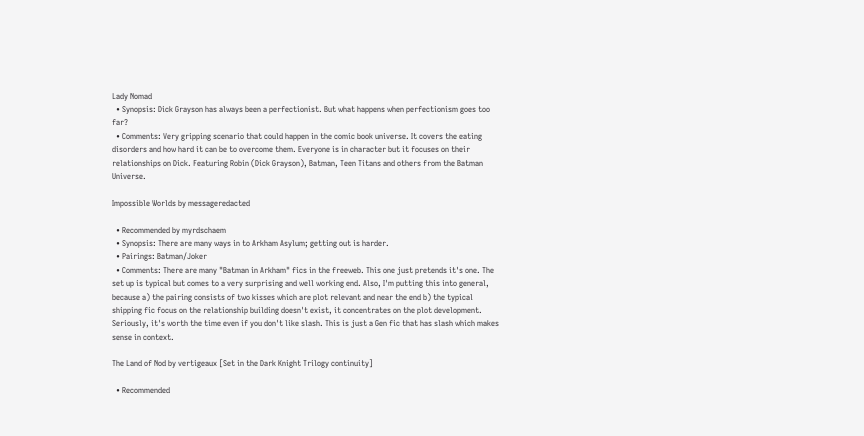Lady Nomad
  • Synopsis: Dick Grayson has always been a perfectionist. But what happens when perfectionism goes too far?
  • Comments: Very gripping scenario that could happen in the comic book universe. It covers the eating disorders and how hard it can be to overcome them. Everyone is in character but it focuses on their relationships on Dick. Featuring Robin (Dick Grayson), Batman, Teen Titans and others from the Batman Universe.

Impossible Worlds by messageredacted

  • Recommended by myrdschaem
  • Synopsis: There are many ways in to Arkham Asylum; getting out is harder.
  • Pairings: Batman/Joker
  • Comments: There are many "Batman in Arkham" fics in the freeweb. This one just pretends it's one. The set up is typical but comes to a very surprising and well working end. Also, I'm putting this into general, because a) the pairing consists of two kisses which are plot relevant and near the end b) the typical shipping fic focus on the relationship building doesn't exist, it concentrates on the plot development. Seriously, it's worth the time even if you don't like slash. This is just a Gen fic that has slash which makes sense in context.

The Land of Nod by vertigeaux [Set in the Dark Knight Trilogy continuity]

  • Recommended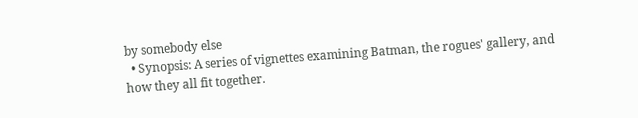by somebody else
  • Synopsis: A series of vignettes examining Batman, the rogues' gallery, and how they all fit together.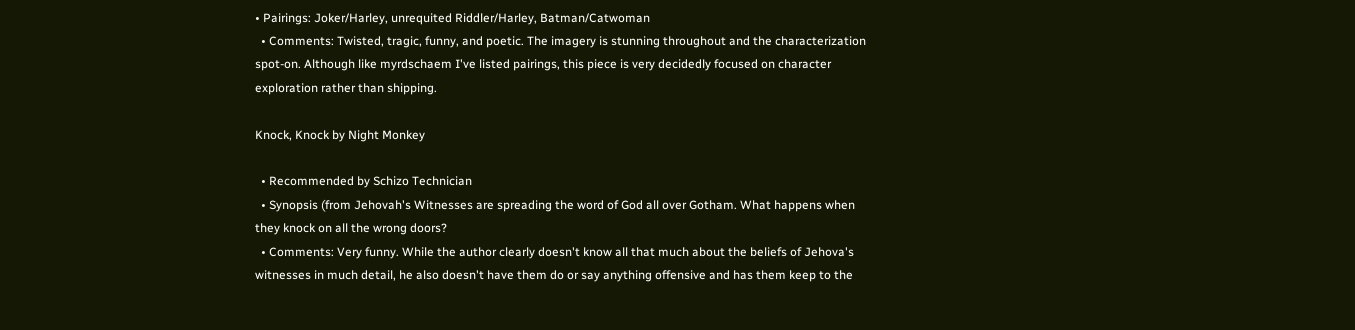• Pairings: Joker/Harley, unrequited Riddler/Harley, Batman/Catwoman
  • Comments: Twisted, tragic, funny, and poetic. The imagery is stunning throughout and the characterization spot-on. Although like myrdschaem I've listed pairings, this piece is very decidedly focused on character exploration rather than shipping.

Knock, Knock by Night Monkey

  • Recommended by Schizo Technician
  • Synopsis (from Jehovah's Witnesses are spreading the word of God all over Gotham. What happens when they knock on all the wrong doors?
  • Comments: Very funny. While the author clearly doesn't know all that much about the beliefs of Jehova's witnesses in much detail, he also doesn't have them do or say anything offensive and has them keep to the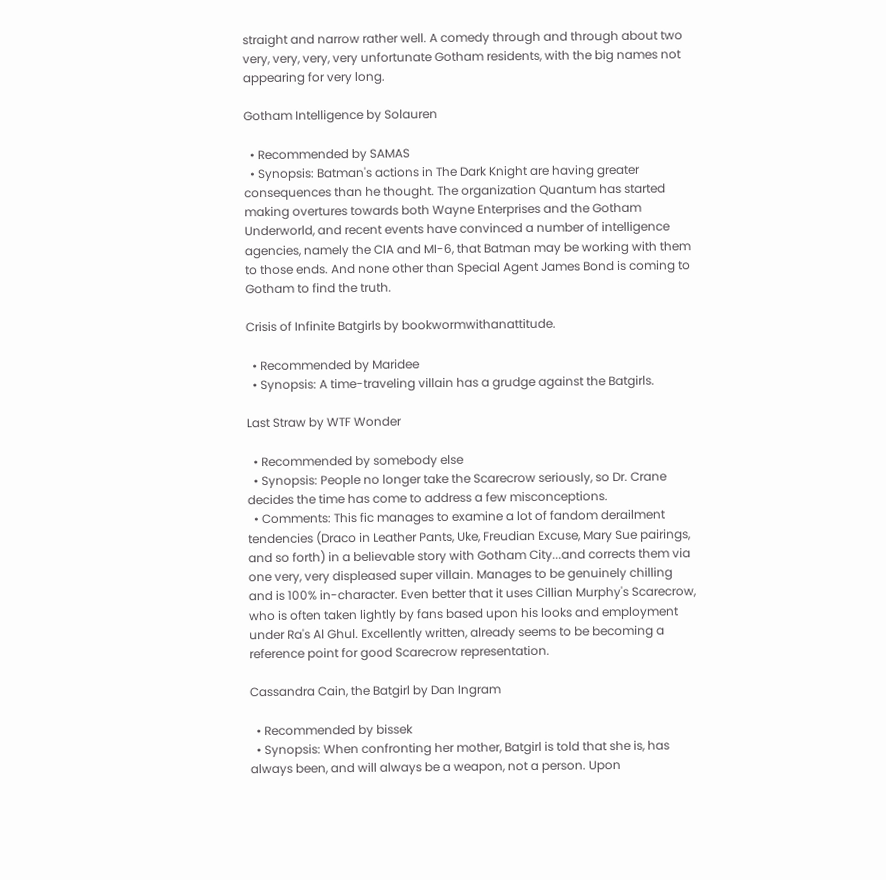straight and narrow rather well. A comedy through and through about two very, very, very, very unfortunate Gotham residents, with the big names not appearing for very long.

Gotham Intelligence by Solauren

  • Recommended by SAMAS
  • Synopsis: Batman's actions in The Dark Knight are having greater consequences than he thought. The organization Quantum has started making overtures towards both Wayne Enterprises and the Gotham Underworld, and recent events have convinced a number of intelligence agencies, namely the CIA and MI-6, that Batman may be working with them to those ends. And none other than Special Agent James Bond is coming to Gotham to find the truth.

Crisis of Infinite Batgirls by bookwormwithanattitude.

  • Recommended by Maridee
  • Synopsis: A time-traveling villain has a grudge against the Batgirls.

Last Straw by WTF Wonder

  • Recommended by somebody else
  • Synopsis: People no longer take the Scarecrow seriously, so Dr. Crane decides the time has come to address a few misconceptions.
  • Comments: This fic manages to examine a lot of fandom derailment tendencies (Draco in Leather Pants, Uke, Freudian Excuse, Mary Sue pairings, and so forth) in a believable story with Gotham City...and corrects them via one very, very displeased super villain. Manages to be genuinely chilling and is 100% in-character. Even better that it uses Cillian Murphy's Scarecrow, who is often taken lightly by fans based upon his looks and employment under Ra's Al Ghul. Excellently written, already seems to be becoming a reference point for good Scarecrow representation.

Cassandra Cain, the Batgirl by Dan Ingram

  • Recommended by bissek
  • Synopsis: When confronting her mother, Batgirl is told that she is, has always been, and will always be a weapon, not a person. Upon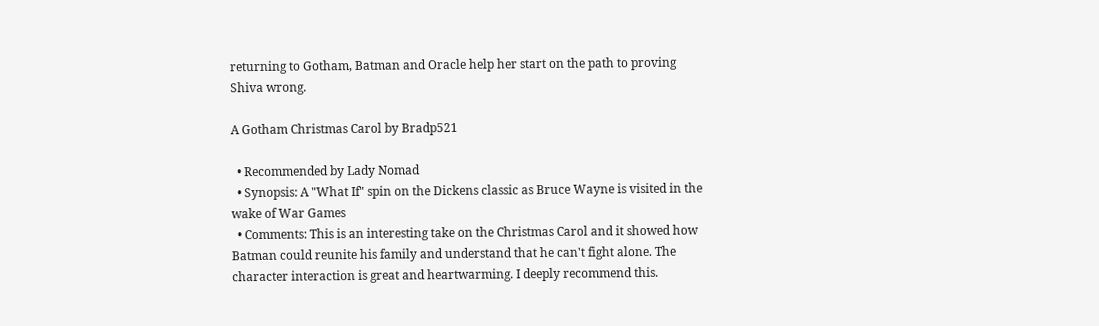returning to Gotham, Batman and Oracle help her start on the path to proving Shiva wrong.

A Gotham Christmas Carol by Bradp521

  • Recommended by Lady Nomad
  • Synopsis: A "What If" spin on the Dickens classic as Bruce Wayne is visited in the wake of War Games
  • Comments: This is an interesting take on the Christmas Carol and it showed how Batman could reunite his family and understand that he can't fight alone. The character interaction is great and heartwarming. I deeply recommend this.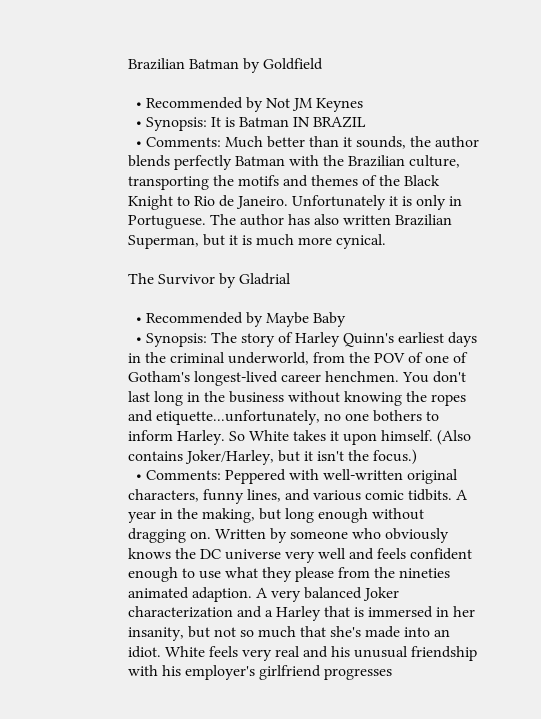Brazilian Batman by Goldfield

  • Recommended by Not JM Keynes
  • Synopsis: It is Batman IN BRAZIL
  • Comments: Much better than it sounds, the author blends perfectly Batman with the Brazilian culture, transporting the motifs and themes of the Black Knight to Rio de Janeiro. Unfortunately it is only in Portuguese. The author has also written Brazilian Superman, but it is much more cynical.

The Survivor by Gladrial

  • Recommended by Maybe Baby
  • Synopsis: The story of Harley Quinn's earliest days in the criminal underworld, from the POV of one of Gotham's longest-lived career henchmen. You don't last long in the business without knowing the ropes and etiquette...unfortunately, no one bothers to inform Harley. So White takes it upon himself. (Also contains Joker/Harley, but it isn't the focus.)
  • Comments: Peppered with well-written original characters, funny lines, and various comic tidbits. A year in the making, but long enough without dragging on. Written by someone who obviously knows the DC universe very well and feels confident enough to use what they please from the nineties animated adaption. A very balanced Joker characterization and a Harley that is immersed in her insanity, but not so much that she's made into an idiot. White feels very real and his unusual friendship with his employer's girlfriend progresses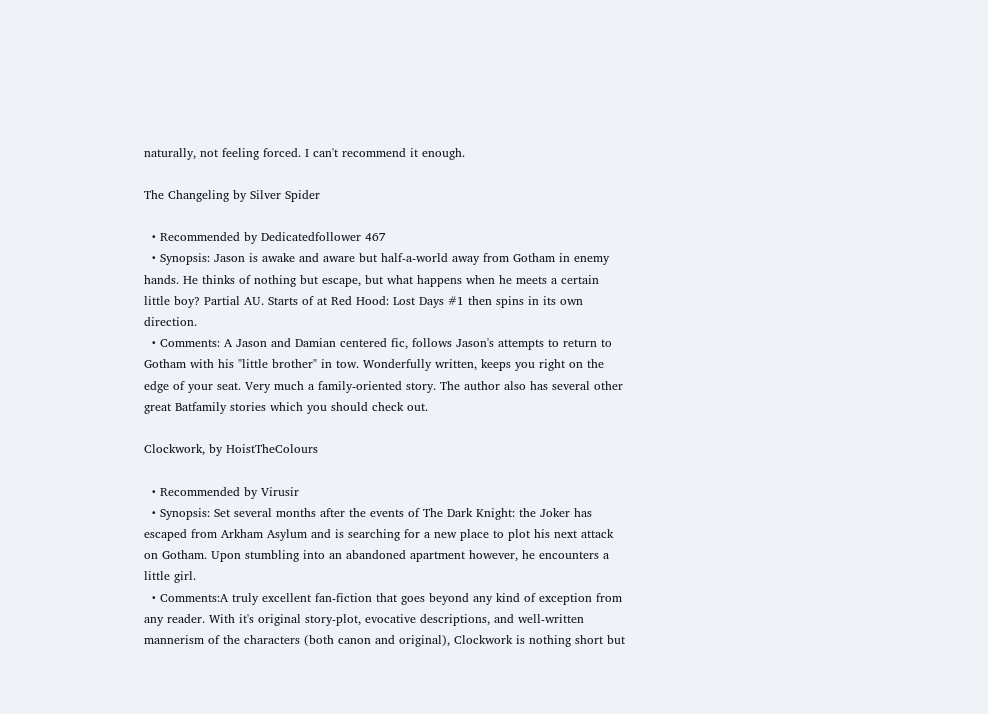naturally, not feeling forced. I can't recommend it enough.

The Changeling by Silver Spider

  • Recommended by Dedicatedfollower 467
  • Synopsis: Jason is awake and aware but half-a-world away from Gotham in enemy hands. He thinks of nothing but escape, but what happens when he meets a certain little boy? Partial AU. Starts of at Red Hood: Lost Days #1 then spins in its own direction.
  • Comments: A Jason and Damian centered fic, follows Jason's attempts to return to Gotham with his "little brother" in tow. Wonderfully written, keeps you right on the edge of your seat. Very much a family-oriented story. The author also has several other great Batfamily stories which you should check out.

Clockwork, by HoistTheColours

  • Recommended by Virusir
  • Synopsis: Set several months after the events of The Dark Knight: the Joker has escaped from Arkham Asylum and is searching for a new place to plot his next attack on Gotham. Upon stumbling into an abandoned apartment however, he encounters a little girl.
  • Comments:A truly excellent fan-fiction that goes beyond any kind of exception from any reader. With it's original story-plot, evocative descriptions, and well-written mannerism of the characters (both canon and original), Clockwork is nothing short but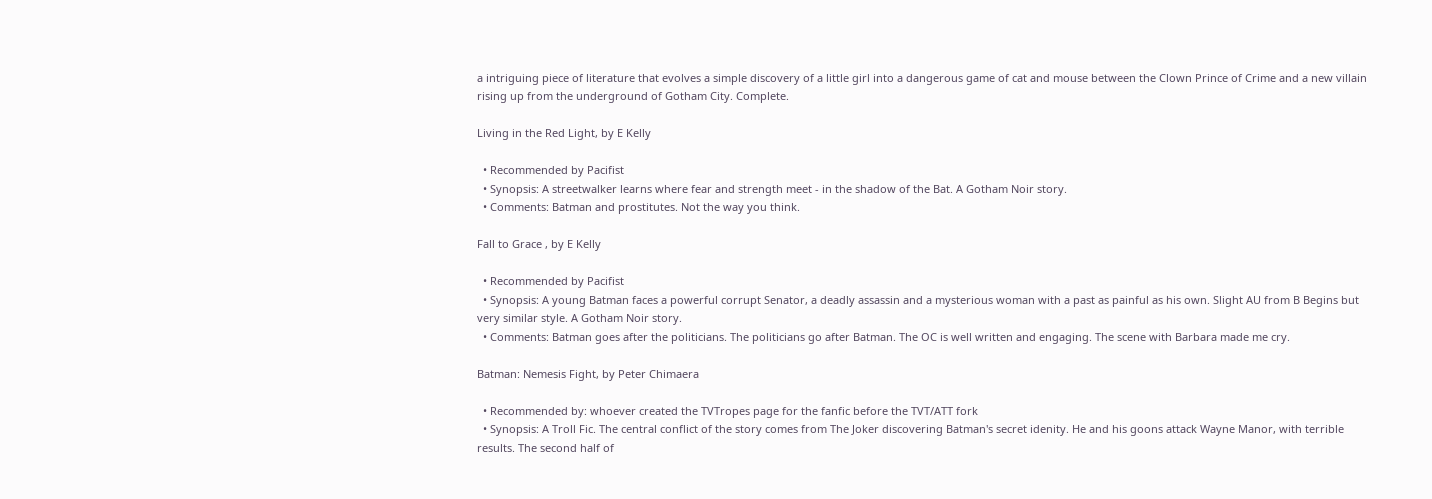a intriguing piece of literature that evolves a simple discovery of a little girl into a dangerous game of cat and mouse between the Clown Prince of Crime and a new villain rising up from the underground of Gotham City. Complete.

Living in the Red Light, by E Kelly

  • Recommended by Pacifist
  • Synopsis: A streetwalker learns where fear and strength meet - in the shadow of the Bat. A Gotham Noir story.
  • Comments: Batman and prostitutes. Not the way you think.

Fall to Grace , by E Kelly

  • Recommended by Pacifist
  • Synopsis: A young Batman faces a powerful corrupt Senator, a deadly assassin and a mysterious woman with a past as painful as his own. Slight AU from B Begins but very similar style. A Gotham Noir story.
  • Comments: Batman goes after the politicians. The politicians go after Batman. The OC is well written and engaging. The scene with Barbara made me cry.

Batman: Nemesis Fight, by Peter Chimaera

  • Recommended by: whoever created the TVTropes page for the fanfic before the TVT/ATT fork
  • Synopsis: A Troll Fic. The central conflict of the story comes from The Joker discovering Batman's secret idenity. He and his goons attack Wayne Manor, with terrible results. The second half of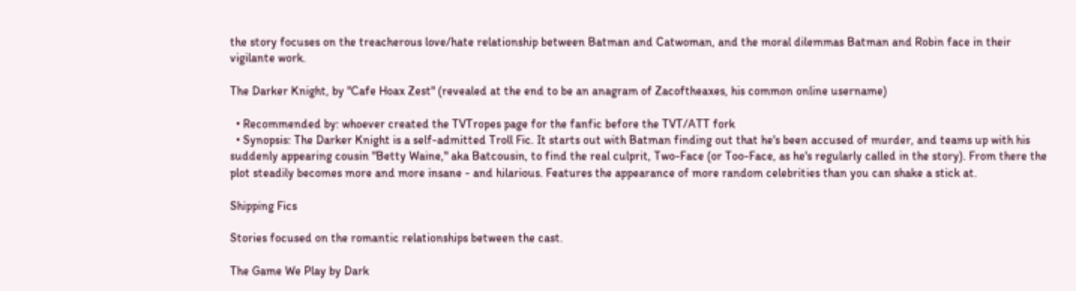the story focuses on the treacherous love/hate relationship between Batman and Catwoman, and the moral dilemmas Batman and Robin face in their vigilante work.

The Darker Knight, by "Cafe Hoax Zest" (revealed at the end to be an anagram of Zacoftheaxes, his common online username)

  • Recommended by: whoever created the TVTropes page for the fanfic before the TVT/ATT fork
  • Synopsis: The Darker Knight is a self-admitted Troll Fic. It starts out with Batman finding out that he's been accused of murder, and teams up with his suddenly appearing cousin "Betty Waine," aka Batcousin, to find the real culprit, Two-Face (or Too-Face, as he's regularly called in the story). From there the plot steadily becomes more and more insane - and hilarious. Features the appearance of more random celebrities than you can shake a stick at.

Shipping Fics

Stories focused on the romantic relationships between the cast.

The Game We Play by Dark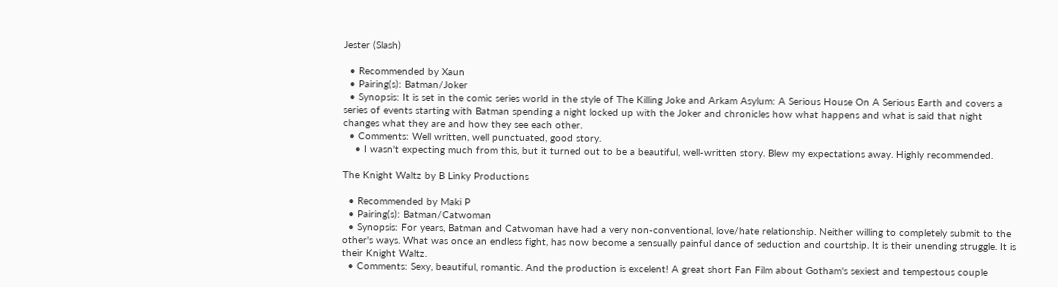Jester (Slash)

  • Recommended by Xaun
  • Pairing(s): Batman/Joker
  • Synopsis: It is set in the comic series world in the style of The Killing Joke and Arkam Asylum: A Serious House On A Serious Earth and covers a series of events starting with Batman spending a night locked up with the Joker and chronicles how what happens and what is said that night changes what they are and how they see each other.
  • Comments: Well written, well punctuated, good story.
    • I wasn't expecting much from this, but it turned out to be a beautiful, well-written story. Blew my expectations away. Highly recommended.

The Knight Waltz by B Linky Productions

  • Recommended by Maki P
  • Pairing(s): Batman/Catwoman
  • Synopsis: For years, Batman and Catwoman have had a very non-conventional, love/hate relationship. Neither willing to completely submit to the other's ways. What was once an endless fight, has now become a sensually painful dance of seduction and courtship. It is their unending struggle. It is their Knight Waltz.
  • Comments: Sexy, beautiful, romantic. And the production is excelent! A great short Fan Film about Gotham's sexiest and tempestous couple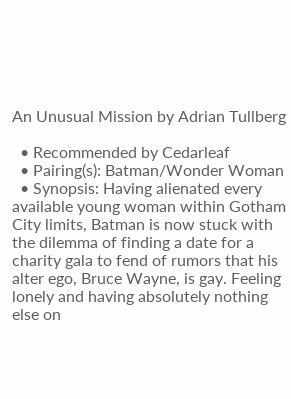An Unusual Mission by Adrian Tullberg

  • Recommended by Cedarleaf
  • Pairing(s): Batman/Wonder Woman
  • Synopsis: Having alienated every available young woman within Gotham City limits, Batman is now stuck with the dilemma of finding a date for a charity gala to fend of rumors that his alter ego, Bruce Wayne, is gay. Feeling lonely and having absolutely nothing else on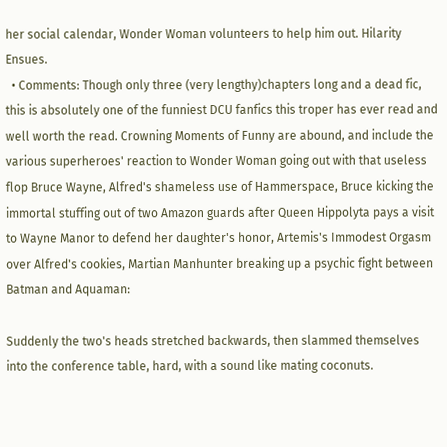her social calendar, Wonder Woman volunteers to help him out. Hilarity Ensues.
  • Comments: Though only three (very lengthy)chapters long and a dead fic, this is absolutely one of the funniest DCU fanfics this troper has ever read and well worth the read. Crowning Moments of Funny are abound, and include the various superheroes' reaction to Wonder Woman going out with that useless flop Bruce Wayne, Alfred's shameless use of Hammerspace, Bruce kicking the immortal stuffing out of two Amazon guards after Queen Hippolyta pays a visit to Wayne Manor to defend her daughter's honor, Artemis's Immodest Orgasm over Alfred's cookies, Martian Manhunter breaking up a psychic fight between Batman and Aquaman:

Suddenly the two's heads stretched backwards, then slammed themselves into the conference table, hard, with a sound like mating coconuts.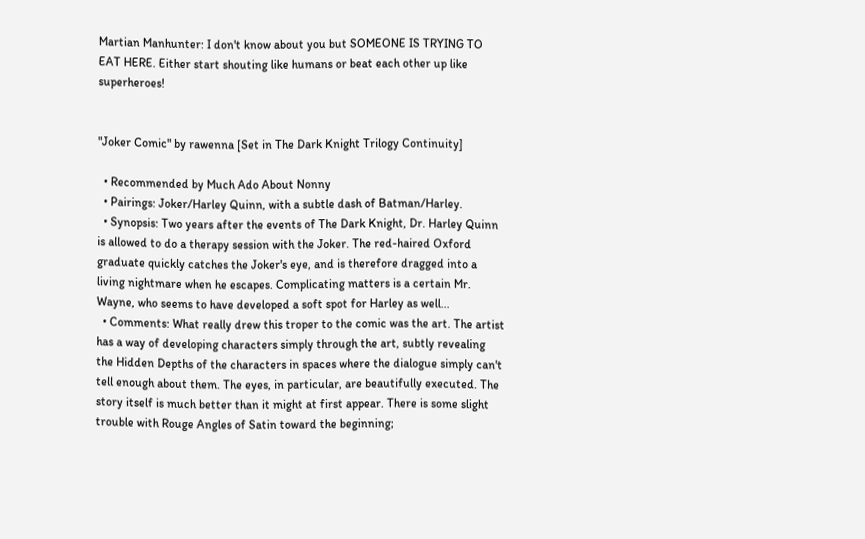Martian Manhunter: I don't know about you but SOMEONE IS TRYING TO EAT HERE. Either start shouting like humans or beat each other up like superheroes!


"Joker Comic" by rawenna [Set in The Dark Knight Trilogy Continuity]

  • Recommended by Much Ado About Nonny
  • Pairings: Joker/Harley Quinn, with a subtle dash of Batman/Harley.
  • Synopsis: Two years after the events of The Dark Knight, Dr. Harley Quinn is allowed to do a therapy session with the Joker. The red-haired Oxford graduate quickly catches the Joker's eye, and is therefore dragged into a living nightmare when he escapes. Complicating matters is a certain Mr. Wayne, who seems to have developed a soft spot for Harley as well...
  • Comments: What really drew this troper to the comic was the art. The artist has a way of developing characters simply through the art, subtly revealing the Hidden Depths of the characters in spaces where the dialogue simply can't tell enough about them. The eyes, in particular, are beautifully executed. The story itself is much better than it might at first appear. There is some slight trouble with Rouge Angles of Satin toward the beginning;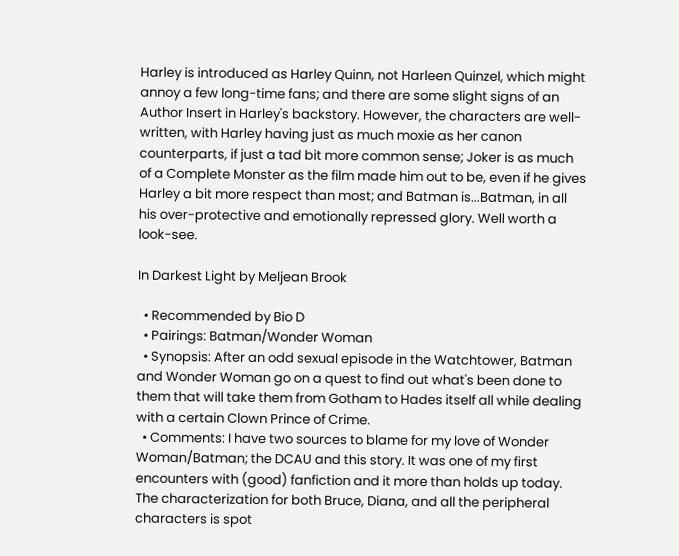Harley is introduced as Harley Quinn, not Harleen Quinzel, which might annoy a few long-time fans; and there are some slight signs of an Author Insert in Harley's backstory. However, the characters are well-written, with Harley having just as much moxie as her canon counterparts, if just a tad bit more common sense; Joker is as much of a Complete Monster as the film made him out to be, even if he gives Harley a bit more respect than most; and Batman is...Batman, in all his over-protective and emotionally repressed glory. Well worth a look-see.

In Darkest Light by Meljean Brook

  • Recommended by Bio D
  • Pairings: Batman/Wonder Woman
  • Synopsis: After an odd sexual episode in the Watchtower, Batman and Wonder Woman go on a quest to find out what's been done to them that will take them from Gotham to Hades itself all while dealing with a certain Clown Prince of Crime.
  • Comments: I have two sources to blame for my love of Wonder Woman/Batman; the DCAU and this story. It was one of my first encounters with (good) fanfiction and it more than holds up today. The characterization for both Bruce, Diana, and all the peripheral characters is spot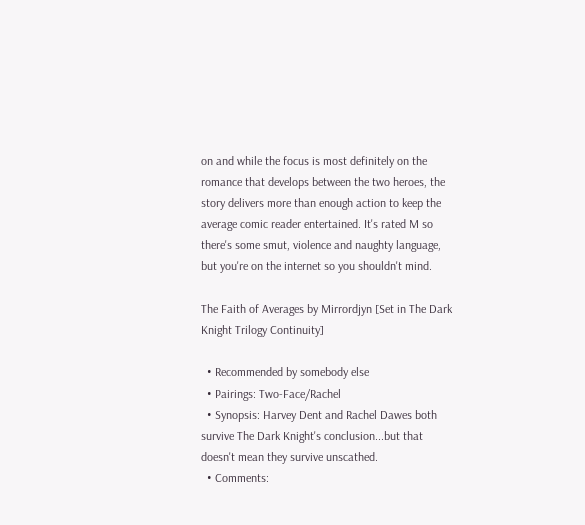on and while the focus is most definitely on the romance that develops between the two heroes, the story delivers more than enough action to keep the average comic reader entertained. It's rated M so there's some smut, violence and naughty language, but you're on the internet so you shouldn't mind.

The Faith of Averages by Mirrordjyn [Set in The Dark Knight Trilogy Continuity]

  • Recommended by somebody else
  • Pairings: Two-Face/Rachel
  • Synopsis: Harvey Dent and Rachel Dawes both survive The Dark Knight's conclusion...but that doesn't mean they survive unscathed.
  • Comments: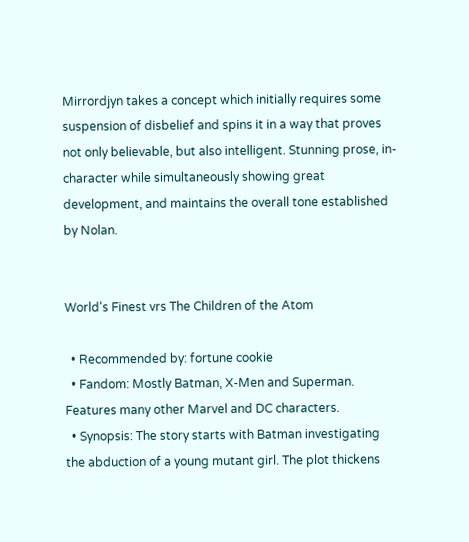Mirrordjyn takes a concept which initially requires some suspension of disbelief and spins it in a way that proves not only believable, but also intelligent. Stunning prose, in-character while simultaneously showing great development, and maintains the overall tone established by Nolan.


World's Finest vrs The Children of the Atom

  • Recommended by: fortune cookie
  • Fandom: Mostly Batman, X-Men and Superman. Features many other Marvel and DC characters.
  • Synopsis: The story starts with Batman investigating the abduction of a young mutant girl. The plot thickens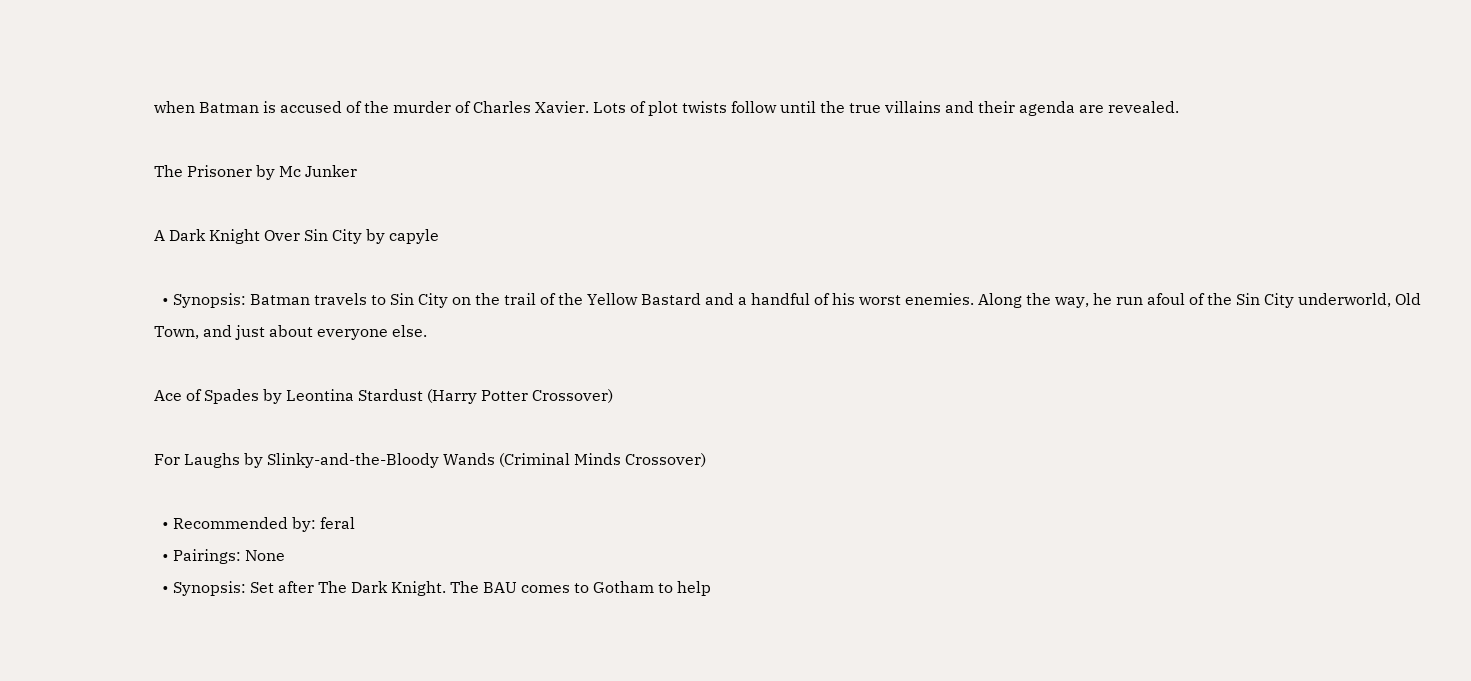when Batman is accused of the murder of Charles Xavier. Lots of plot twists follow until the true villains and their agenda are revealed.

The Prisoner by Mc Junker

A Dark Knight Over Sin City by capyle

  • Synopsis: Batman travels to Sin City on the trail of the Yellow Bastard and a handful of his worst enemies. Along the way, he run afoul of the Sin City underworld, Old Town, and just about everyone else.

Ace of Spades by Leontina Stardust (Harry Potter Crossover)

For Laughs by Slinky-and-the-Bloody Wands (Criminal Minds Crossover)

  • Recommended by: feral
  • Pairings: None
  • Synopsis: Set after The Dark Knight. The BAU comes to Gotham to help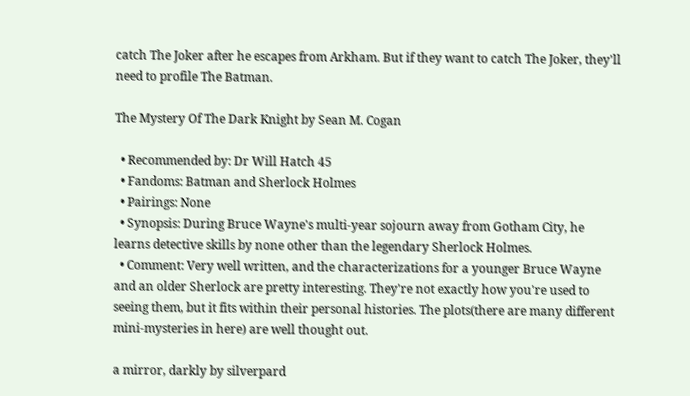catch The Joker after he escapes from Arkham. But if they want to catch The Joker, they'll need to profile The Batman.

The Mystery Of The Dark Knight by Sean M. Cogan

  • Recommended by: Dr Will Hatch 45
  • Fandoms: Batman and Sherlock Holmes
  • Pairings: None
  • Synopsis: During Bruce Wayne's multi-year sojourn away from Gotham City, he learns detective skills by none other than the legendary Sherlock Holmes.
  • Comment: Very well written, and the characterizations for a younger Bruce Wayne and an older Sherlock are pretty interesting. They're not exactly how you're used to seeing them, but it fits within their personal histories. The plots(there are many different mini-mysteries in here) are well thought out.

a mirror, darkly by silverpard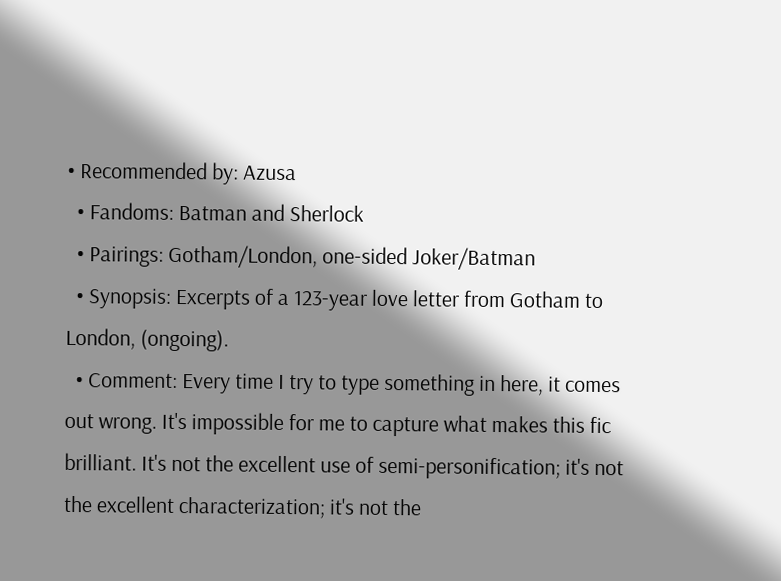• Recommended by: Azusa
  • Fandoms: Batman and Sherlock
  • Pairings: Gotham/London, one-sided Joker/Batman
  • Synopsis: Excerpts of a 123-year love letter from Gotham to London, (ongoing).
  • Comment: Every time I try to type something in here, it comes out wrong. It's impossible for me to capture what makes this fic brilliant. It's not the excellent use of semi-personification; it's not the excellent characterization; it's not the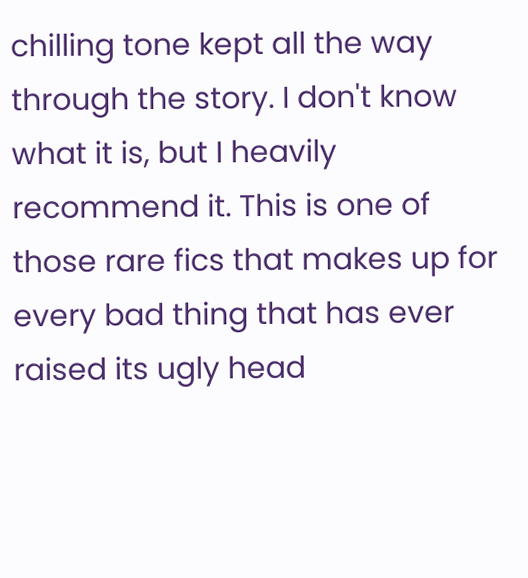chilling tone kept all the way through the story. I don't know what it is, but I heavily recommend it. This is one of those rare fics that makes up for every bad thing that has ever raised its ugly head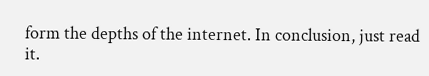form the depths of the internet. In conclusion, just read it.